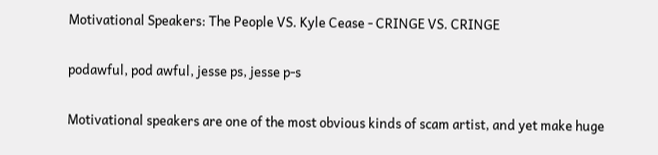Motivational Speakers: The People VS. Kyle Cease - CRINGE VS. CRINGE

podawful, pod awful, jesse ps, jesse p-s

Motivational speakers are one of the most obvious kinds of scam artist, and yet make huge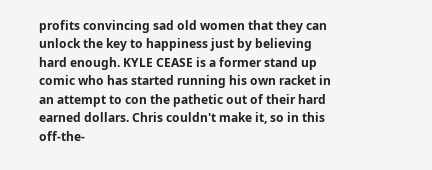profits convincing sad old women that they can unlock the key to happiness just by believing hard enough. KYLE CEASE is a former stand up comic who has started running his own racket in an attempt to con the pathetic out of their hard earned dollars. Chris couldn't make it, so in this off-the-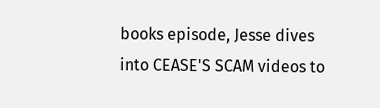books episode, Jesse dives into CEASE'S SCAM videos to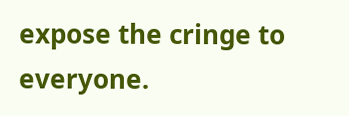expose the cringe to everyone.